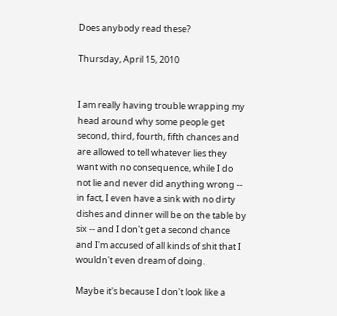Does anybody read these?

Thursday, April 15, 2010


I am really having trouble wrapping my head around why some people get second, third, fourth, fifth chances and are allowed to tell whatever lies they want with no consequence, while I do not lie and never did anything wrong -- in fact, I even have a sink with no dirty dishes and dinner will be on the table by six -- and I don't get a second chance and I'm accused of all kinds of shit that I wouldn't even dream of doing.

Maybe it's because I don't look like a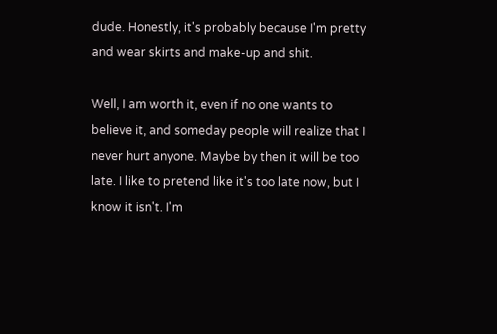dude. Honestly, it's probably because I'm pretty and wear skirts and make-up and shit.

Well, I am worth it, even if no one wants to believe it, and someday people will realize that I never hurt anyone. Maybe by then it will be too late. I like to pretend like it's too late now, but I know it isn't. I'm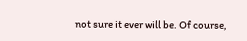not sure it ever will be. Of course,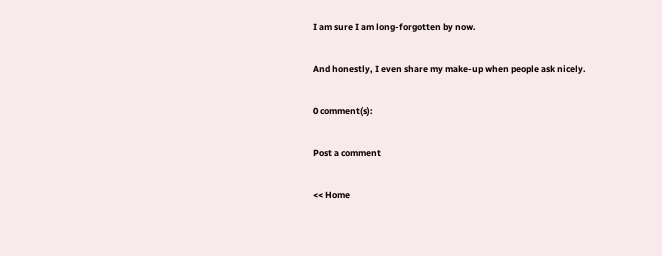I am sure I am long-forgotten by now.

And honestly, I even share my make-up when people ask nicely.

0 comment(s):

Post a comment

<< Home